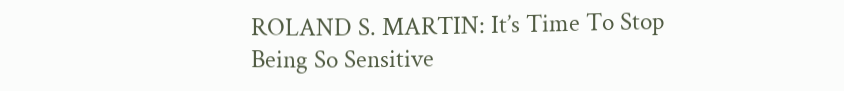ROLAND S. MARTIN: It’s Time To Stop Being So Sensitive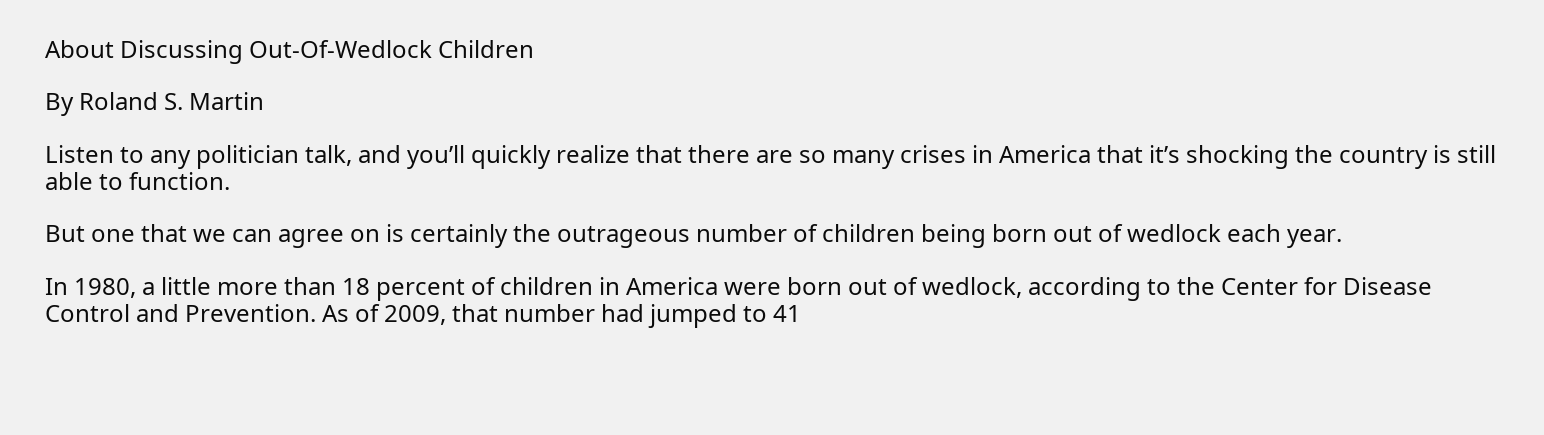About Discussing Out-Of-Wedlock Children

By Roland S. Martin

Listen to any politician talk, and you’ll quickly realize that there are so many crises in America that it’s shocking the country is still able to function.

But one that we can agree on is certainly the outrageous number of children being born out of wedlock each year.

In 1980, a little more than 18 percent of children in America were born out of wedlock, according to the Center for Disease Control and Prevention. As of 2009, that number had jumped to 41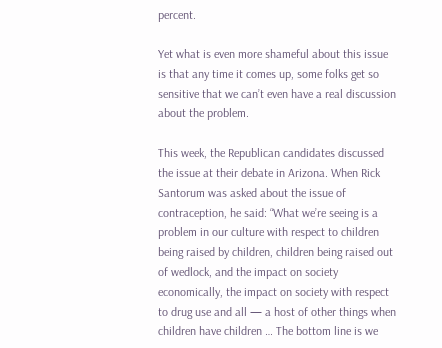percent.

Yet what is even more shameful about this issue is that any time it comes up, some folks get so sensitive that we can’t even have a real discussion about the problem.

This week, the Republican candidates discussed the issue at their debate in Arizona. When Rick Santorum was asked about the issue of contraception, he said: “What we’re seeing is a problem in our culture with respect to children being raised by children, children being raised out of wedlock, and the impact on society economically, the impact on society with respect to drug use and all — a host of other things when children have children … The bottom line is we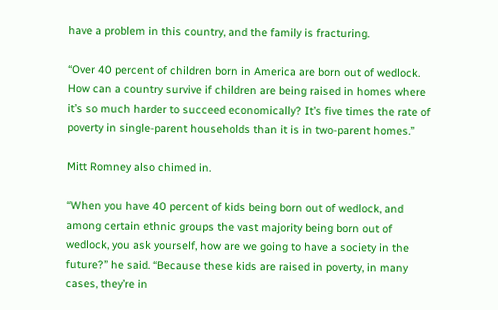have a problem in this country, and the family is fracturing.

“Over 40 percent of children born in America are born out of wedlock. How can a country survive if children are being raised in homes where it’s so much harder to succeed economically? It’s five times the rate of poverty in single-parent households than it is in two-parent homes.”

Mitt Romney also chimed in.

“When you have 40 percent of kids being born out of wedlock, and among certain ethnic groups the vast majority being born out of wedlock, you ask yourself, how are we going to have a society in the future?” he said. “Because these kids are raised in poverty, in many cases, they’re in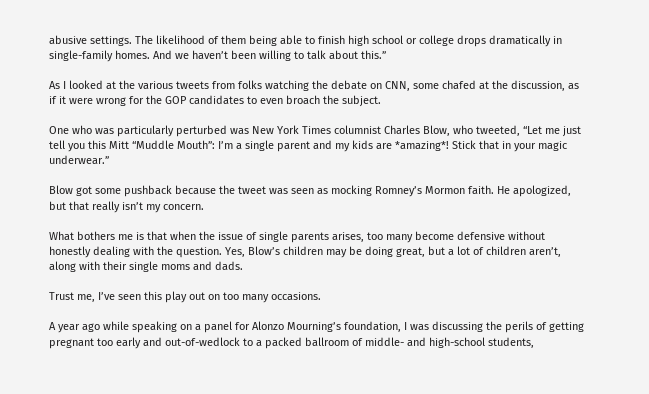abusive settings. The likelihood of them being able to finish high school or college drops dramatically in single-family homes. And we haven’t been willing to talk about this.”

As I looked at the various tweets from folks watching the debate on CNN, some chafed at the discussion, as if it were wrong for the GOP candidates to even broach the subject.

One who was particularly perturbed was New York Times columnist Charles Blow, who tweeted, “Let me just tell you this Mitt “Muddle Mouth”: I’m a single parent and my kids are *amazing*! Stick that in your magic underwear.”

Blow got some pushback because the tweet was seen as mocking Romney’s Mormon faith. He apologized, but that really isn’t my concern.

What bothers me is that when the issue of single parents arises, too many become defensive without honestly dealing with the question. Yes, Blow’s children may be doing great, but a lot of children aren’t, along with their single moms and dads.

Trust me, I’ve seen this play out on too many occasions.

A year ago while speaking on a panel for Alonzo Mourning’s foundation, I was discussing the perils of getting pregnant too early and out-of-wedlock to a packed ballroom of middle- and high-school students,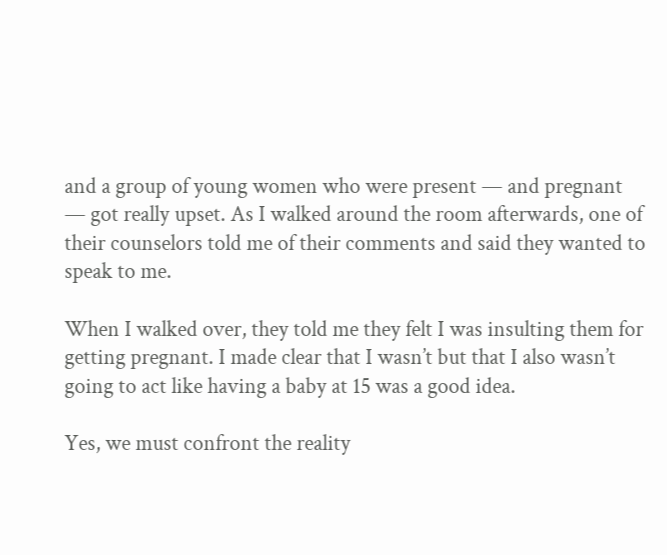and a group of young women who were present — and pregnant — got really upset. As I walked around the room afterwards, one of their counselors told me of their comments and said they wanted to speak to me.

When I walked over, they told me they felt I was insulting them for getting pregnant. I made clear that I wasn’t but that I also wasn’t going to act like having a baby at 15 was a good idea.

Yes, we must confront the reality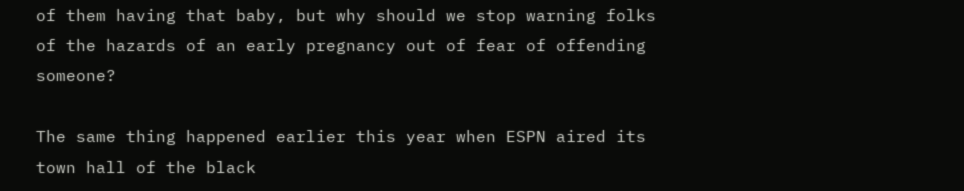of them having that baby, but why should we stop warning folks of the hazards of an early pregnancy out of fear of offending someone?

The same thing happened earlier this year when ESPN aired its town hall of the black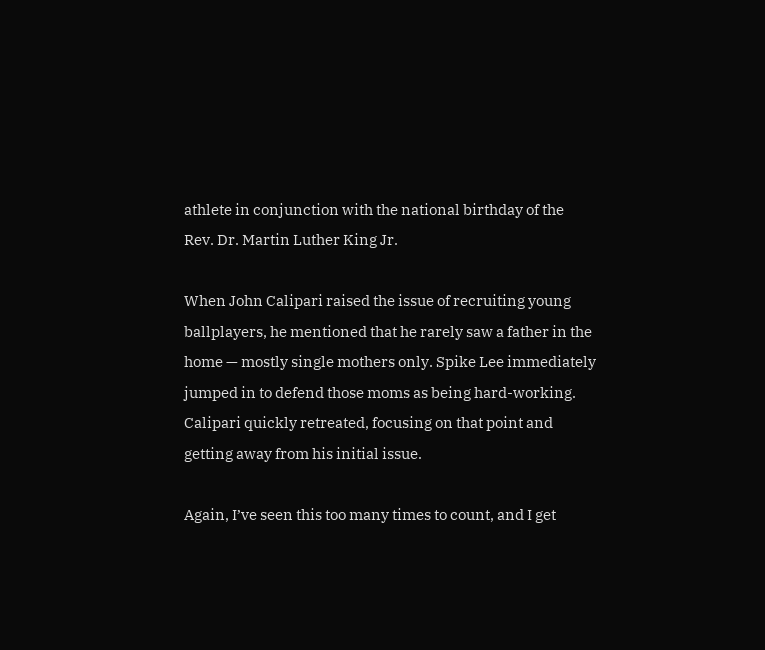athlete in conjunction with the national birthday of the Rev. Dr. Martin Luther King Jr.

When John Calipari raised the issue of recruiting young ballplayers, he mentioned that he rarely saw a father in the home — mostly single mothers only. Spike Lee immediately jumped in to defend those moms as being hard-working. Calipari quickly retreated, focusing on that point and getting away from his initial issue.

Again, I’ve seen this too many times to count, and I get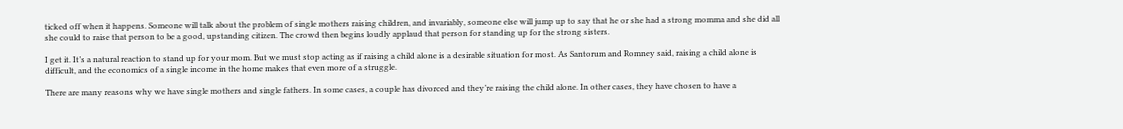ticked off when it happens. Someone will talk about the problem of single mothers raising children, and invariably, someone else will jump up to say that he or she had a strong momma and she did all she could to raise that person to be a good, upstanding citizen. The crowd then begins loudly applaud that person for standing up for the strong sisters.

I get it. It’s a natural reaction to stand up for your mom. But we must stop acting as if raising a child alone is a desirable situation for most. As Santorum and Romney said, raising a child alone is difficult, and the economics of a single income in the home makes that even more of a struggle.

There are many reasons why we have single mothers and single fathers. In some cases, a couple has divorced and they’re raising the child alone. In other cases, they have chosen to have a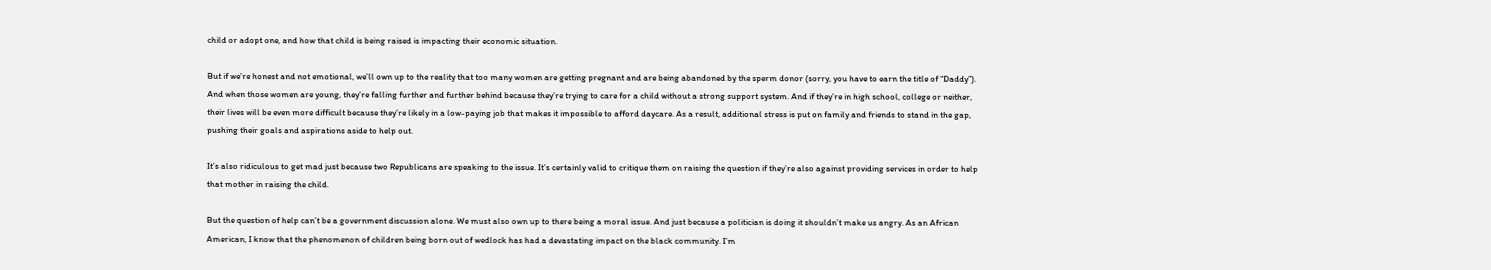child or adopt one, and how that child is being raised is impacting their economic situation.

But if we’re honest and not emotional, we’ll own up to the reality that too many women are getting pregnant and are being abandoned by the sperm donor (sorry, you have to earn the title of “Daddy”). And when those women are young, they’re falling further and further behind because they’re trying to care for a child without a strong support system. And if they’re in high school, college or neither, their lives will be even more difficult because they’re likely in a low-paying job that makes it impossible to afford daycare. As a result, additional stress is put on family and friends to stand in the gap, pushing their goals and aspirations aside to help out.

It’s also ridiculous to get mad just because two Republicans are speaking to the issue. It’s certainly valid to critique them on raising the question if they’re also against providing services in order to help that mother in raising the child.

But the question of help can’t be a government discussion alone. We must also own up to there being a moral issue. And just because a politician is doing it shouldn’t make us angry. As an African American, I know that the phenomenon of children being born out of wedlock has had a devastating impact on the black community. I’m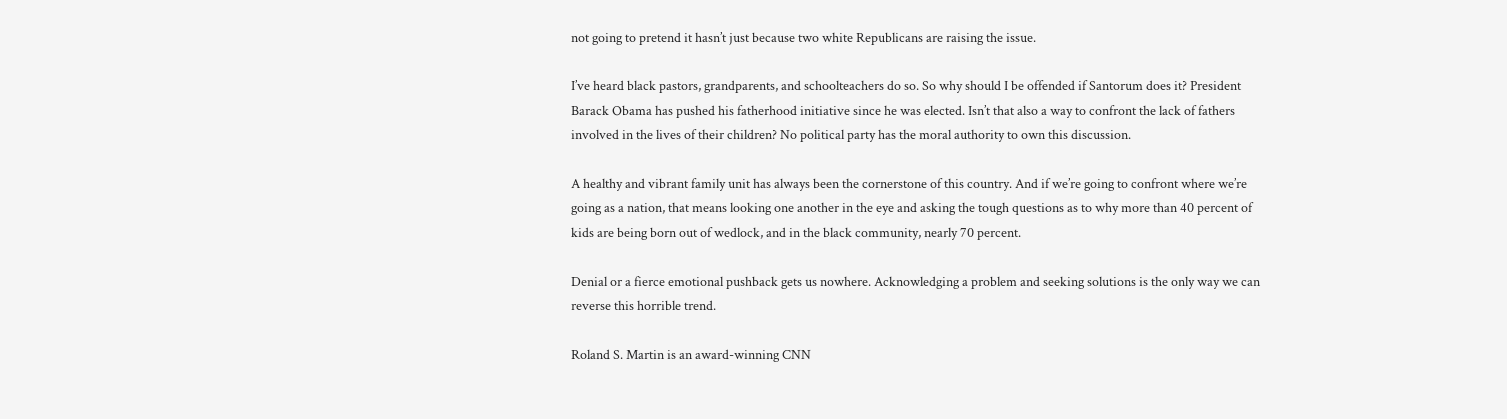not going to pretend it hasn’t just because two white Republicans are raising the issue.

I’ve heard black pastors, grandparents, and schoolteachers do so. So why should I be offended if Santorum does it? President Barack Obama has pushed his fatherhood initiative since he was elected. Isn’t that also a way to confront the lack of fathers involved in the lives of their children? No political party has the moral authority to own this discussion.

A healthy and vibrant family unit has always been the cornerstone of this country. And if we’re going to confront where we’re going as a nation, that means looking one another in the eye and asking the tough questions as to why more than 40 percent of kids are being born out of wedlock, and in the black community, nearly 70 percent.

Denial or a fierce emotional pushback gets us nowhere. Acknowledging a problem and seeking solutions is the only way we can reverse this horrible trend.

Roland S. Martin is an award-winning CNN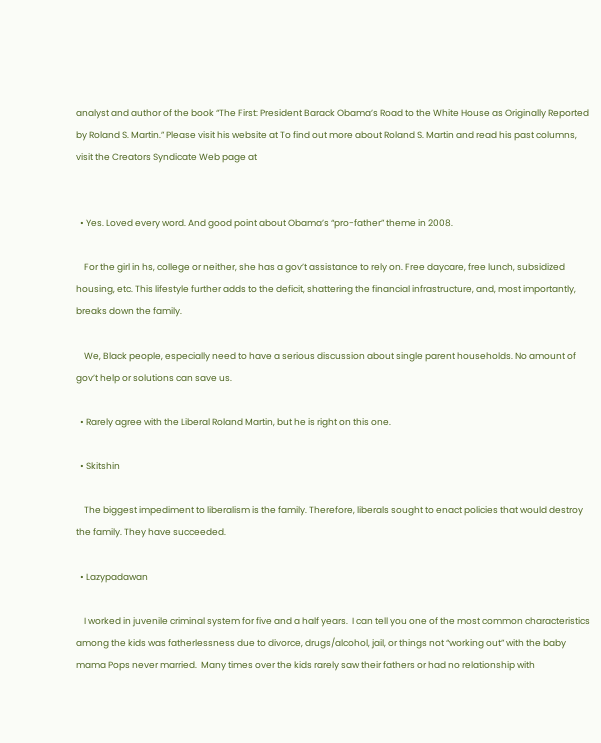analyst and author of the book “The First: President Barack Obama’s Road to the White House as Originally Reported by Roland S. Martin.” Please visit his website at To find out more about Roland S. Martin and read his past columns, visit the Creators Syndicate Web page at


  • Yes. Loved every word. And good point about Obama’s “pro-father” theme in 2008.

    For the girl in hs, college or neither, she has a gov’t assistance to rely on. Free daycare, free lunch, subsidized housing, etc. This lifestyle further adds to the deficit, shattering the financial infrastructure, and, most importantly, breaks down the family.

    We, Black people, especially need to have a serious discussion about single parent households. No amount of gov’t help or solutions can save us.

  • Rarely agree with the Liberal Roland Martin, but he is right on this one.

  • Skitshin

    The biggest impediment to liberalism is the family. Therefore, liberals sought to enact policies that would destroy the family. They have succeeded.

  • Lazypadawan

    I worked in juvenile criminal system for five and a half years.  I can tell you one of the most common characteristics among the kids was fatherlessness due to divorce, drugs/alcohol, jail, or things not “working out” with the baby mama Pops never married.  Many times over the kids rarely saw their fathers or had no relationship with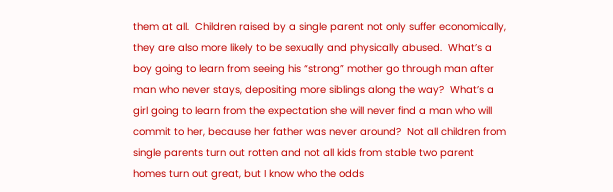them at all.  Children raised by a single parent not only suffer economically, they are also more likely to be sexually and physically abused.  What’s a boy going to learn from seeing his “strong” mother go through man after man who never stays, depositing more siblings along the way?  What’s a girl going to learn from the expectation she will never find a man who will commit to her, because her father was never around?  Not all children from single parents turn out rotten and not all kids from stable two parent homes turn out great, but I know who the odds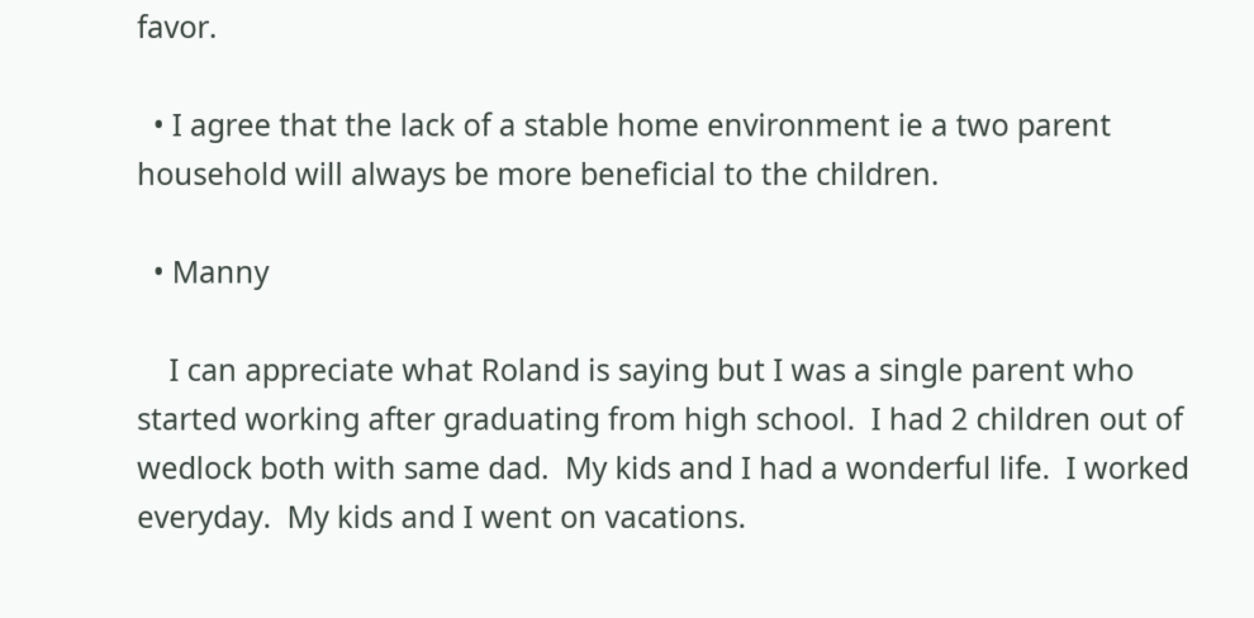favor.

  • I agree that the lack of a stable home environment ie a two parent household will always be more beneficial to the children.

  • Manny

    I can appreciate what Roland is saying but I was a single parent who started working after graduating from high school.  I had 2 children out of wedlock both with same dad.  My kids and I had a wonderful life.  I worked everyday.  My kids and I went on vacations.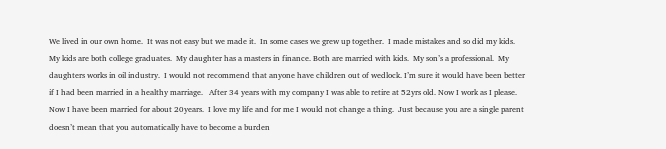We lived in our own home.  It was not easy but we made it.  In some cases we grew up together.  I made mistakes and so did my kids.  My kids are both college graduates.  My daughter has a masters in finance. Both are married with kids.  My son’s a professional.  My daughters works in oil industry.  I would not recommend that anyone have children out of wedlock. I’m sure it would have been better if I had been married in a healthy marriage.   After 34 years with my company I was able to retire at 52yrs old. Now I work as I please. Now I have been married for about 20years.  I love my life and for me I would not change a thing.  Just because you are a single parent doesn’t mean that you automatically have to become a burden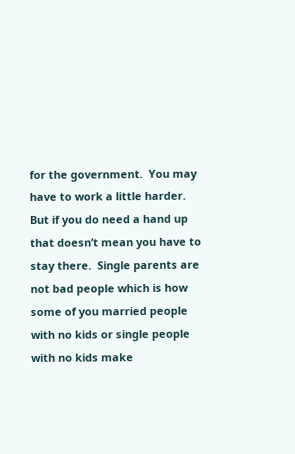for the government.  You may have to work a little harder.  But if you do need a hand up that doesn’t mean you have to stay there.  Single parents are not bad people which is how some of you married people with no kids or single people with no kids make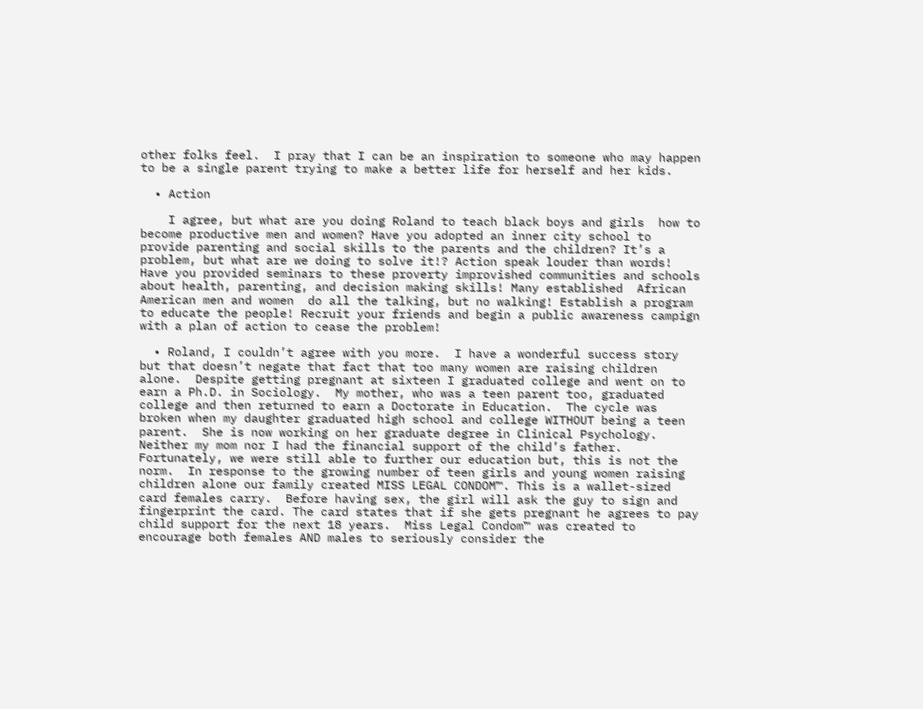other folks feel.  I pray that I can be an inspiration to someone who may happen to be a single parent trying to make a better life for herself and her kids.

  • Action

    I agree, but what are you doing Roland to teach black boys and girls  how to become productive men and women? Have you adopted an inner city school to provide parenting and social skills to the parents and the children? It’s a problem, but what are we doing to solve it!? Action speak louder than words! Have you provided seminars to these proverty improvished communities and schools about health, parenting, and decision making skills! Many established  African American men and women  do all the talking, but no walking! Establish a program to educate the people! Recruit your friends and begin a public awareness campign with a plan of action to cease the problem!

  • Roland, I couldn’t agree with you more.  I have a wonderful success story but that doesn’t negate that fact that too many women are raising children alone.  Despite getting pregnant at sixteen I graduated college and went on to earn a Ph.D. in Sociology.  My mother, who was a teen parent too, graduated college and then returned to earn a Doctorate in Education.  The cycle was broken when my daughter graduated high school and college WITHOUT being a teen parent.  She is now working on her graduate degree in Clinical Psychology.  Neither my mom nor I had the financial support of the child’s father.  Fortunately, we were still able to further our education but, this is not the norm.  In response to the growing number of teen girls and young women raising children alone our family created MISS LEGAL CONDOM™. This is a wallet-sized card females carry.  Before having sex, the girl will ask the guy to sign and fingerprint the card. The card states that if she gets pregnant he agrees to pay child support for the next 18 years.  Miss Legal Condom™ was created to encourage both females AND males to seriously consider the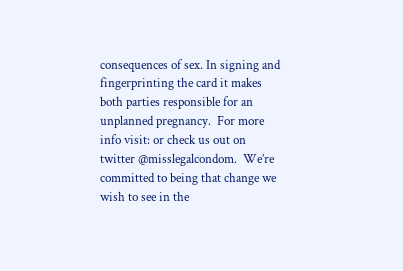consequences of sex. In signing and fingerprinting the card it makes both parties responsible for an unplanned pregnancy.  For more info visit: or check us out on twitter @misslegalcondom.  We’re committed to being that change we wish to see in the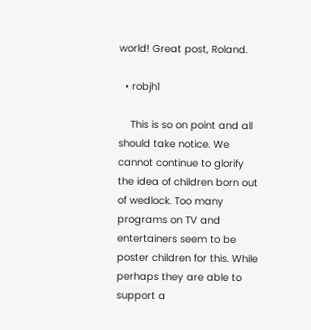world! Great post, Roland.

  • robjh1

    This is so on point and all should take notice. We cannot continue to glorify the idea of children born out of wedlock. Too many programs on TV and entertainers seem to be poster children for this. While perhaps they are able to support a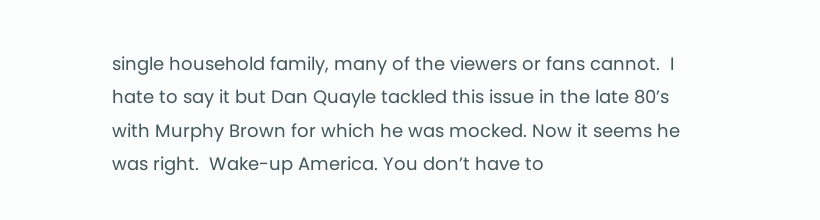single household family, many of the viewers or fans cannot.  I hate to say it but Dan Quayle tackled this issue in the late 80’s with Murphy Brown for which he was mocked. Now it seems he was right.  Wake-up America. You don’t have to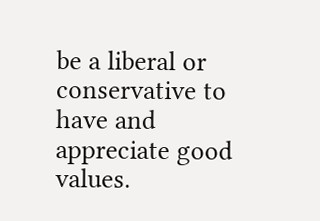be a liberal or conservative to have and appreciate good values.